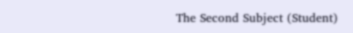The Second Subject (Student)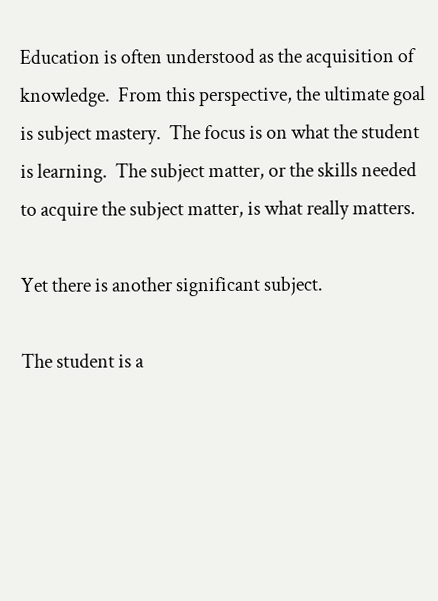Education is often understood as the acquisition of knowledge.  From this perspective, the ultimate goal is subject mastery.  The focus is on what the student is learning.  The subject matter, or the skills needed to acquire the subject matter, is what really matters.

Yet there is another significant subject.

The student is a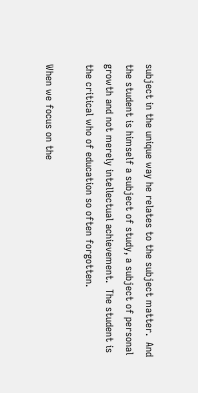subject in the unique way he relates to the subject matter.  And the student is himself a subject of study, a subject of personal growth and not merely intellectual achievement.  The student is the critical who of education so often forgotten.

When we focus on the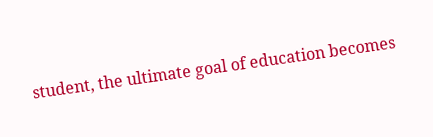student, the ultimate goal of education becomes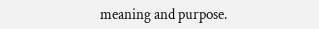meaning and purpose.